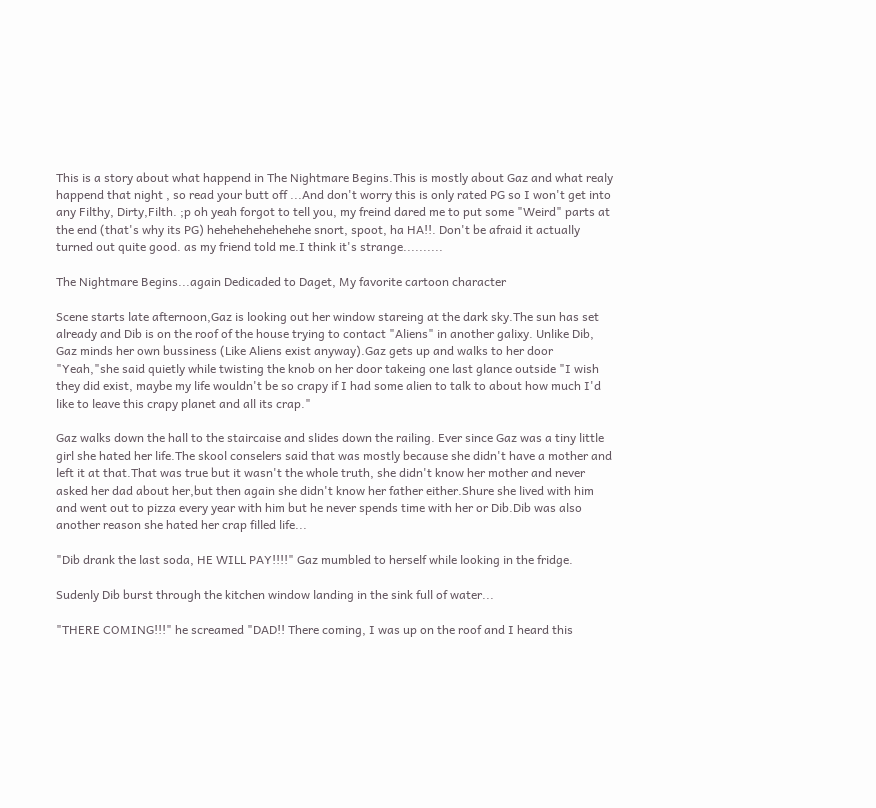This is a story about what happend in The Nightmare Begins.This is mostly about Gaz and what realy happend that night , so read your butt off ...And don't worry this is only rated PG so I won't get into any Filthy, Dirty,Filth. ;p oh yeah forgot to tell you, my freind dared me to put some "Weird" parts at the end (that's why its PG) hehehehehehehehe snort, spoot, ha HA!!. Don't be afraid it actually turned out quite good. as my friend told me.I think it's strange..........

The Nightmare Begins...again Dedicaded to Daget, My favorite cartoon character

Scene starts late afternoon,Gaz is looking out her window stareing at the dark sky.The sun has set already and Dib is on the roof of the house trying to contact "Aliens" in another galixy. Unlike Dib, Gaz minds her own bussiness (Like Aliens exist anyway).Gaz gets up and walks to her door "Yeah,"she said quietly while twisting the knob on her door takeing one last glance outside "I wish they did exist, maybe my life wouldn't be so crapy if I had some alien to talk to about how much I'd like to leave this crapy planet and all its crap."

Gaz walks down the hall to the staircaise and slides down the railing. Ever since Gaz was a tiny little girl she hated her life.The skool conselers said that was mostly because she didn't have a mother and left it at that.That was true but it wasn't the whole truth, she didn't know her mother and never asked her dad about her,but then again she didn't know her father either.Shure she lived with him and went out to pizza every year with him but he never spends time with her or Dib.Dib was also another reason she hated her crap filled life...

"Dib drank the last soda, HE WILL PAY!!!!" Gaz mumbled to herself while looking in the fridge.

Sudenly Dib burst through the kitchen window landing in the sink full of water...

"THERE COMING!!!" he screamed "DAD!! There coming, I was up on the roof and I heard this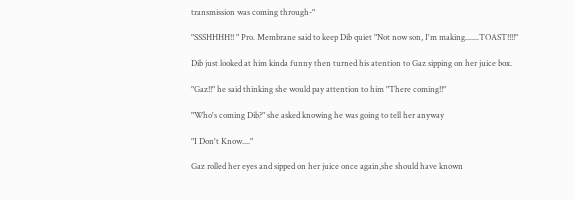transmission was coming through-"

"SSSHHHH!! " Pro. Membrane said to keep Dib quiet "Not now son, I'm making.......TOAST!!!!"

Dib just looked at him kinda funny then turned his atention to Gaz sipping on her juice box.

"Gaz!!" he said thinking she would pay attention to him "There coming!!"

"Who's coming Dib?" she asked knowing he was going to tell her anyway

"I Don't Know...."

Gaz rolled her eyes and sipped on her juice once again,she should have known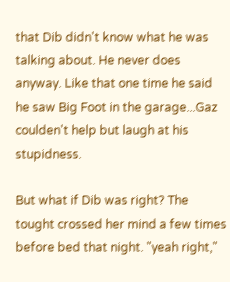that Dib didn't know what he was talking about. He never does anyway. Like that one time he said he saw Big Foot in the garage...Gaz coulden't help but laugh at his stupidness.

But what if Dib was right? The tought crossed her mind a few times before bed that night. "yeah right,"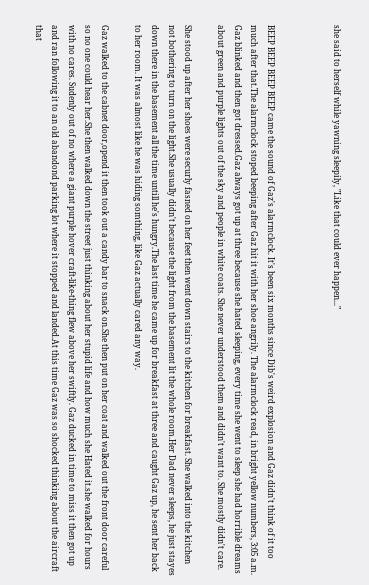she said to herself while yawning sleepily, "Like that could ever happen..."



BEEP BEEP BEEP BEEP came the sound of Gaz's alarmclock. It's been six months since Dib's weird explosion and Gaz didn't think of it too much after that.The alarmclock stoped beeping after Gaz hit it with her shoe angrily. The alarmclock read, in bright yellow numbers, 3:05 a.m. Gaz blinked and then got dressed.Gaz always got up at three because she hated sleeping, every time she went to sleep she had horrible dreams about green and purple lights out of the sky and people in white coats. She never understood them and didn't want to. She mostly didn't care.

She stood up after her shoes were securly fasned on her feet then went down stairs to the kitchen for breakfast. She walked into the kitchen not bothering to turn on the light.She usually didn't because the light from the basement lit the whole room.Her Dad never sleeps, he just stayes down there in the basement all the time untill he's hungry.The last time he came up for breakfast at three and caught Gaz up, he sent her back to her room. It was almost like he was hiding somthing, like Gaz actually cared any way.

Gaz walked to the cabnet door,opend it then took out a candy bar to snack on.She then put on her coat and walked out the front door careful so no one could hear her.She then walked down the street just thinking about her stupid life and how much she Hated it.she walked for hours with no cares. Sudenly out of no where a giant purple hover craft-like-thing flew above her swiftly. Gaz ducked in time to miss it then got up and ran following it to an old abandond parking lot where it stopped and landed.At this time Gaz was so shocked thinking about the aircraft that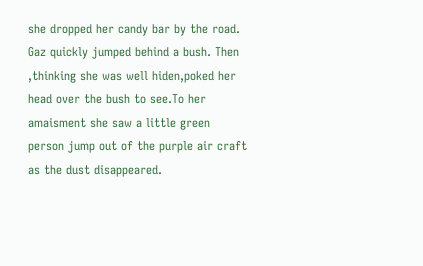she dropped her candy bar by the road. Gaz quickly jumped behind a bush. Then ,thinking she was well hiden,poked her head over the bush to see.To her amaisment she saw a little green person jump out of the purple air craft as the dust disappeared.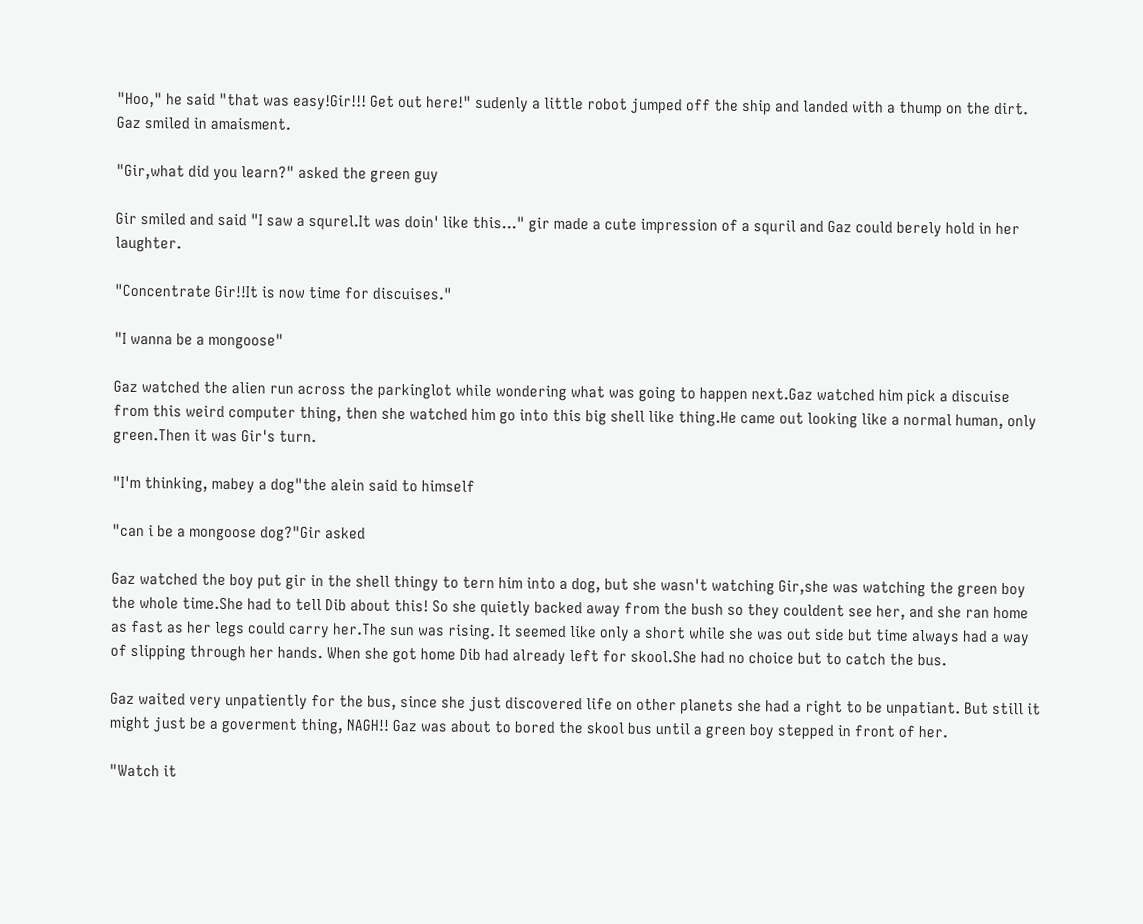"Hoo," he said "that was easy!Gir!!! Get out here!" sudenly a little robot jumped off the ship and landed with a thump on the dirt. Gaz smiled in amaisment.

"Gir,what did you learn?" asked the green guy

Gir smiled and said "I saw a squrel.It was doin' like this..." gir made a cute impression of a squril and Gaz could berely hold in her laughter.

"Concentrate Gir!!It is now time for discuises."

"I wanna be a mongoose"

Gaz watched the alien run across the parkinglot while wondering what was going to happen next.Gaz watched him pick a discuise from this weird computer thing, then she watched him go into this big shell like thing.He came out looking like a normal human, only green.Then it was Gir's turn.

"I'm thinking, mabey a dog"the alein said to himself

"can i be a mongoose dog?"Gir asked

Gaz watched the boy put gir in the shell thingy to tern him into a dog, but she wasn't watching Gir,she was watching the green boy the whole time.She had to tell Dib about this! So she quietly backed away from the bush so they couldent see her, and she ran home as fast as her legs could carry her.The sun was rising. It seemed like only a short while she was out side but time always had a way of slipping through her hands. When she got home Dib had already left for skool.She had no choice but to catch the bus.

Gaz waited very unpatiently for the bus, since she just discovered life on other planets she had a right to be unpatiant. But still it might just be a goverment thing, NAGH!! Gaz was about to bored the skool bus until a green boy stepped in front of her.

"Watch it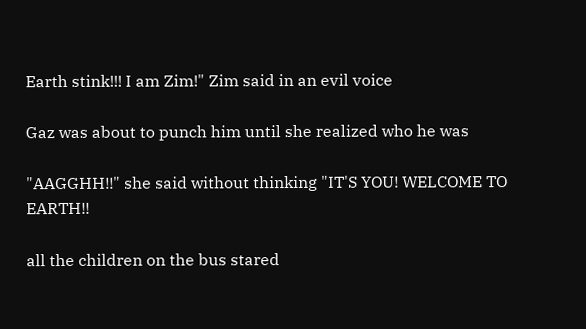Earth stink!!! I am Zim!" Zim said in an evil voice

Gaz was about to punch him until she realized who he was

"AAGGHH!!" she said without thinking "IT'S YOU! WELCOME TO EARTH!!

all the children on the bus stared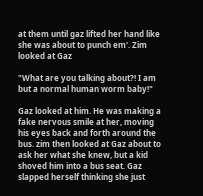at them until gaz lifted her hand like she was about to punch em'. Zim looked at Gaz

"What are you talking about?! I am but a normal human worm baby!"

Gaz looked at him. He was making a fake nervous smile at her, moving his eyes back and forth around the bus. zim then looked at Gaz about to ask her what she knew, but a kid shoved him into a bus seat. Gaz slapped herself thinking she just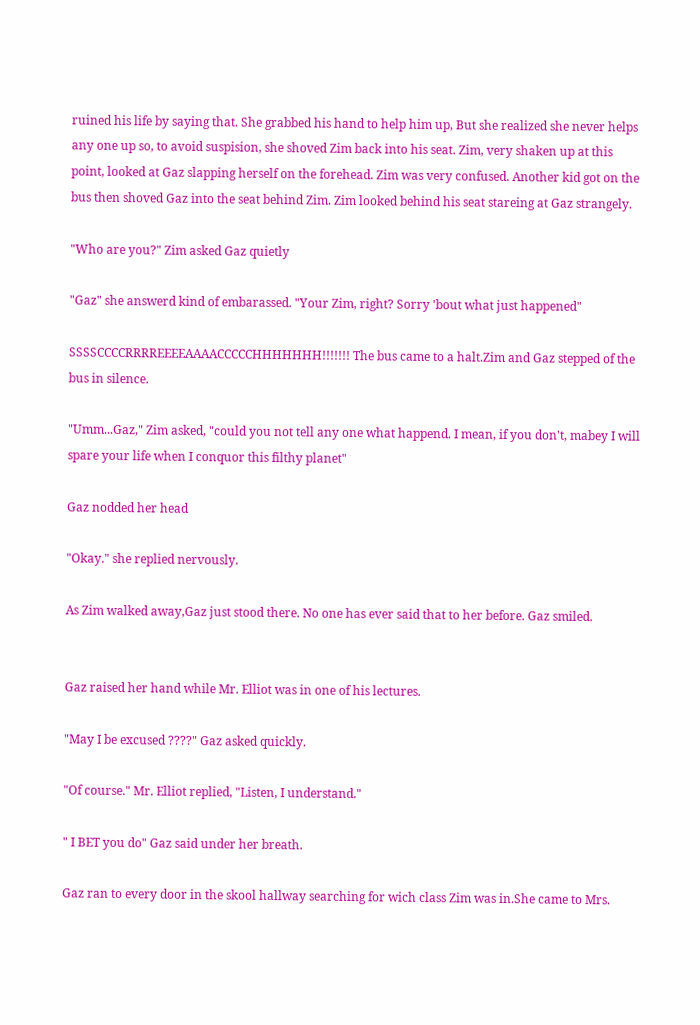ruined his life by saying that. She grabbed his hand to help him up, But she realized she never helps any one up so, to avoid suspision, she shoved Zim back into his seat. Zim, very shaken up at this point, looked at Gaz slapping herself on the forehead. Zim was very confused. Another kid got on the bus then shoved Gaz into the seat behind Zim. Zim looked behind his seat stareing at Gaz strangely.

"Who are you?" Zim asked Gaz quietly

"Gaz" she answerd kind of embarassed. "Your Zim, right? Sorry 'bout what just happened"

SSSSCCCCRRRREEEEAAAACCCCCHHHHHHH!!!!!!! The bus came to a halt.Zim and Gaz stepped of the bus in silence.

"Umm...Gaz," Zim asked, "could you not tell any one what happend. I mean, if you don't, mabey I will spare your life when I conquor this filthy planet"

Gaz nodded her head

"Okay." she replied nervously.

As Zim walked away,Gaz just stood there. No one has ever said that to her before. Gaz smiled.


Gaz raised her hand while Mr. Elliot was in one of his lectures.

"May I be excused ????" Gaz asked quickly.

"Of course." Mr. Elliot replied, "Listen, I understand."

" I BET you do" Gaz said under her breath.

Gaz ran to every door in the skool hallway searching for wich class Zim was in.She came to Mrs.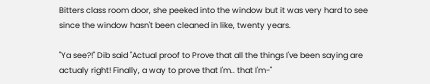Bitters class room door, she peeked into the window but it was very hard to see since the window hasn't been cleaned in like, twenty years.

"Ya see?!" Dib said "Actual proof to Prove that all the things I've been saying are actualy right! Finally, a way to prove that I'm.. that I'm-"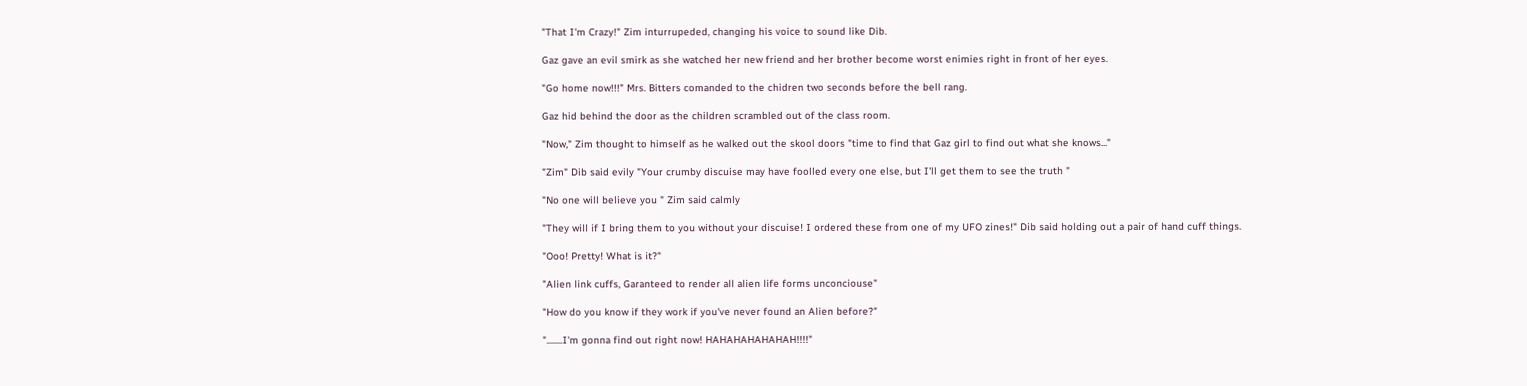"That I'm Crazy!" Zim inturrupeded, changing his voice to sound like Dib.

Gaz gave an evil smirk as she watched her new friend and her brother become worst enimies right in front of her eyes.

"Go home now!!!" Mrs. Bitters comanded to the chidren two seconds before the bell rang.

Gaz hid behind the door as the children scrambled out of the class room.

"Now," Zim thought to himself as he walked out the skool doors "time to find that Gaz girl to find out what she knows..."

"Zim" Dib said evily "Your crumby discuise may have foolled every one else, but I'll get them to see the truth "

"No one will believe you " Zim said calmly

"They will if I bring them to you without your discuise! I ordered these from one of my UFO zines!" Dib said holding out a pair of hand cuff things.

"Ooo! Pretty! What is it?"

"Alien link cuffs, Garanteed to render all alien life forms unconciouse"

"How do you know if they work if you've never found an Alien before?"

"........I'm gonna find out right now! HAHAHAHAHAHAH!!!!"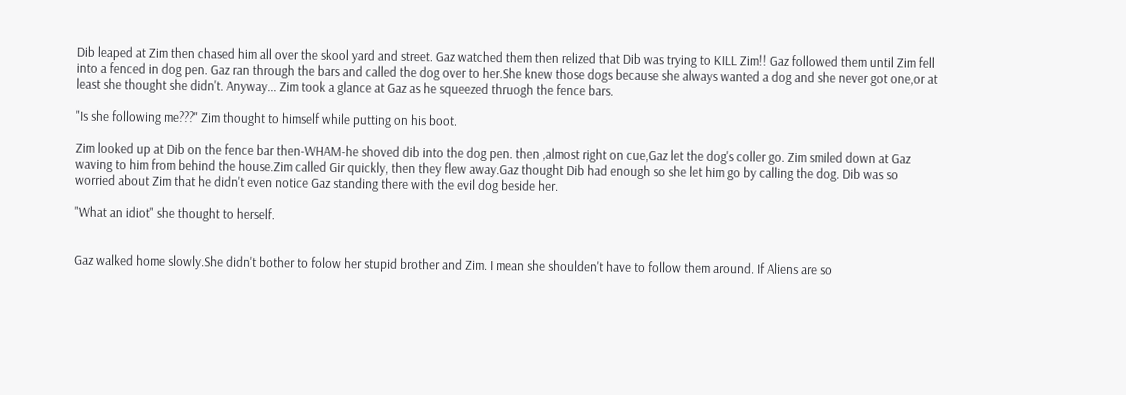Dib leaped at Zim then chased him all over the skool yard and street. Gaz watched them then relized that Dib was trying to KILL Zim!! Gaz followed them until Zim fell into a fenced in dog pen. Gaz ran through the bars and called the dog over to her.She knew those dogs because she always wanted a dog and she never got one,or at least she thought she didn't. Anyway... Zim took a glance at Gaz as he squeezed thruogh the fence bars.

"Is she following me???" Zim thought to himself while putting on his boot.

Zim looked up at Dib on the fence bar then-WHAM-he shoved dib into the dog pen. then ,almost right on cue,Gaz let the dog's coller go. Zim smiled down at Gaz waving to him from behind the house.Zim called Gir quickly, then they flew away.Gaz thought Dib had enough so she let him go by calling the dog. Dib was so worried about Zim that he didn't even notice Gaz standing there with the evil dog beside her.

"What an idiot" she thought to herself.


Gaz walked home slowly.She didn't bother to folow her stupid brother and Zim. I mean she shoulden't have to follow them around. If Aliens are so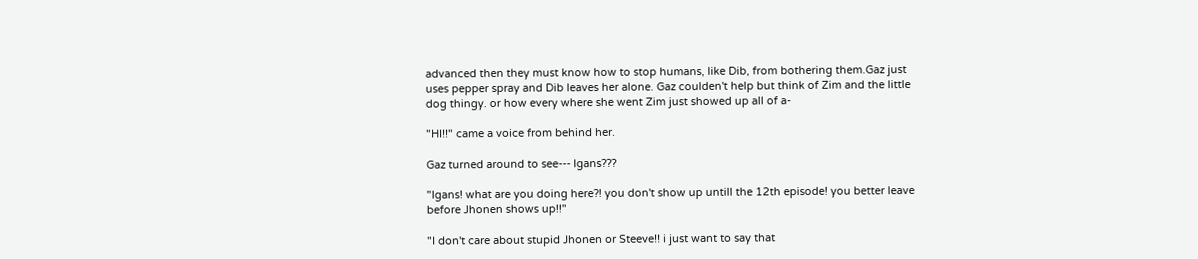advanced then they must know how to stop humans, like Dib, from bothering them.Gaz just uses pepper spray and Dib leaves her alone. Gaz coulden't help but think of Zim and the little dog thingy. or how every where she went Zim just showed up all of a-

"HI!!" came a voice from behind her.

Gaz turned around to see--- Igans???

"Igans! what are you doing here?! you don't show up untill the 12th episode! you better leave before Jhonen shows up!!"

"I don't care about stupid Jhonen or Steeve!! i just want to say that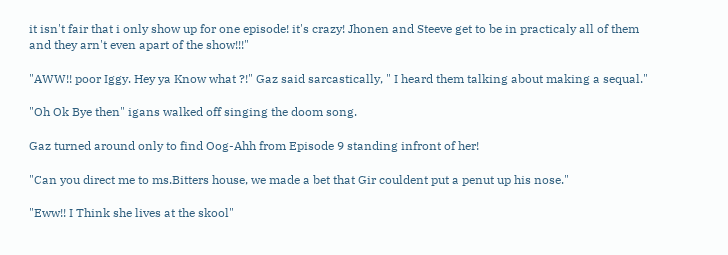it isn't fair that i only show up for one episode! it's crazy! Jhonen and Steeve get to be in practicaly all of them and they arn't even apart of the show!!!"

"AWW!! poor Iggy. Hey ya Know what ?!" Gaz said sarcastically, " I heard them talking about making a sequal."

"Oh Ok Bye then" igans walked off singing the doom song.

Gaz turned around only to find Oog-Ahh from Episode 9 standing infront of her!

"Can you direct me to ms.Bitters house, we made a bet that Gir couldent put a penut up his nose."

"Eww!! I Think she lives at the skool"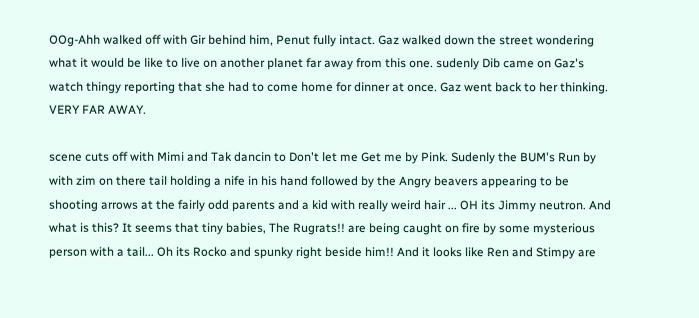OOg-Ahh walked off with Gir behind him, Penut fully intact. Gaz walked down the street wondering what it would be like to live on another planet far away from this one. sudenly Dib came on Gaz's watch thingy reporting that she had to come home for dinner at once. Gaz went back to her thinking. VERY FAR AWAY.

scene cuts off with Mimi and Tak dancin to Don't let me Get me by Pink. Sudenly the BUM's Run by with zim on there tail holding a nife in his hand followed by the Angry beavers appearing to be shooting arrows at the fairly odd parents and a kid with really weird hair ... OH its Jimmy neutron. And what is this? It seems that tiny babies, The Rugrats!! are being caught on fire by some mysterious person with a tail... Oh its Rocko and spunky right beside him!! And it looks like Ren and Stimpy are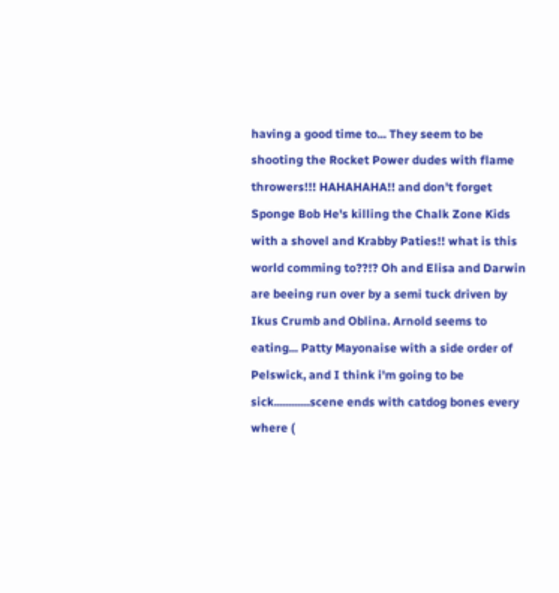having a good time to... They seem to be shooting the Rocket Power dudes with flame throwers!!! HAHAHAHA!! and don't forget Sponge Bob He's killing the Chalk Zone Kids with a shovel and Krabby Paties!! what is this world comming to??!? Oh and Elisa and Darwin are beeing run over by a semi tuck driven by Ikus Crumb and Oblina. Arnold seems to eating... Patty Mayonaise with a side order of Pelswick, and I think i'm going to be sick............scene ends with catdog bones every where (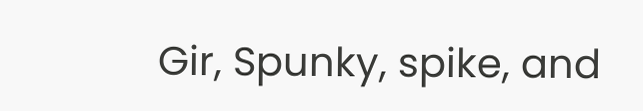Gir, Spunky, spike, and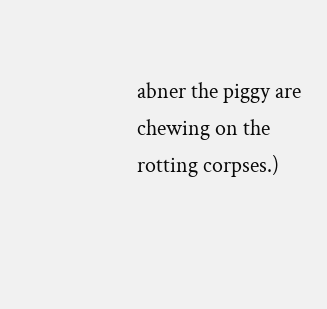abner the piggy are chewing on the rotting corpses.)